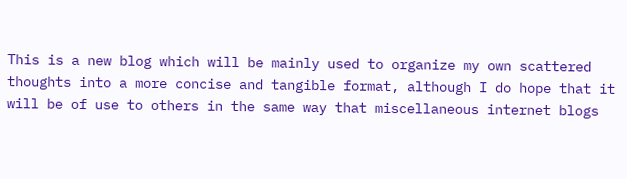This is a new blog which will be mainly used to organize my own scattered thoughts into a more concise and tangible format, although I do hope that it will be of use to others in the same way that miscellaneous internet blogs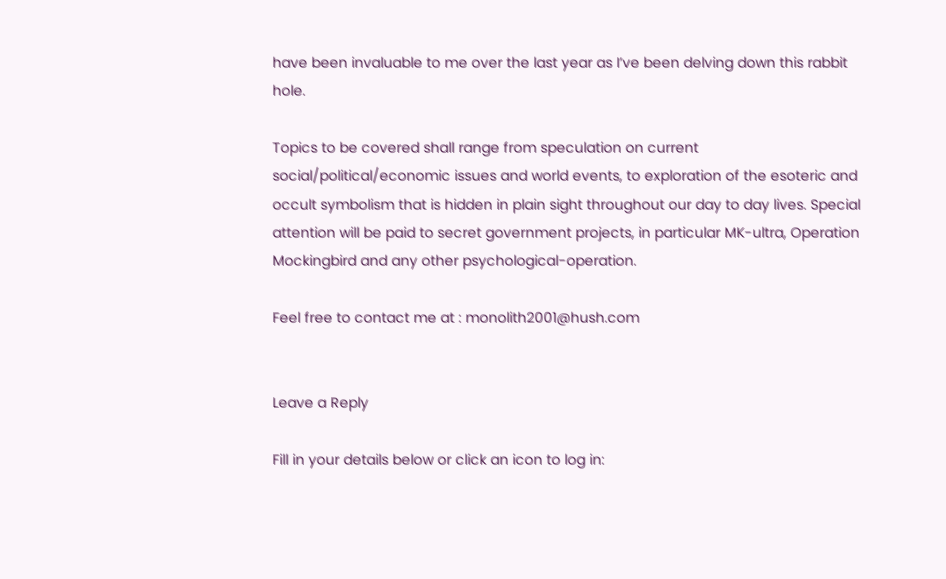have been invaluable to me over the last year as I’ve been delving down this rabbit hole.

Topics to be covered shall range from speculation on current social/political/economic issues and world events, to exploration of the esoteric and occult symbolism that is hidden in plain sight throughout our day to day lives. Special attention will be paid to secret government projects, in particular MK-ultra, Operation Mockingbird and any other psychological-operation.

Feel free to contact me at : monolith2001@hush.com


Leave a Reply

Fill in your details below or click an icon to log in: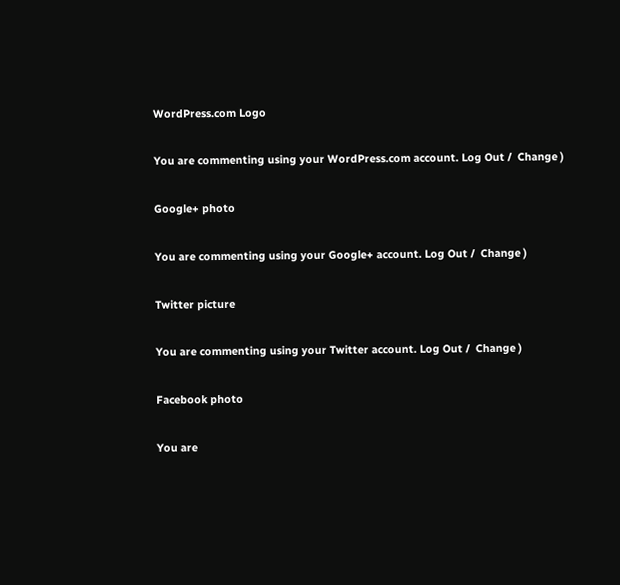WordPress.com Logo

You are commenting using your WordPress.com account. Log Out /  Change )

Google+ photo

You are commenting using your Google+ account. Log Out /  Change )

Twitter picture

You are commenting using your Twitter account. Log Out /  Change )

Facebook photo

You are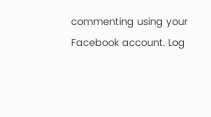commenting using your Facebook account. Log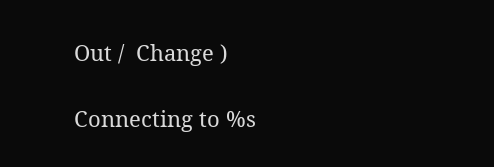Out /  Change )

Connecting to %s